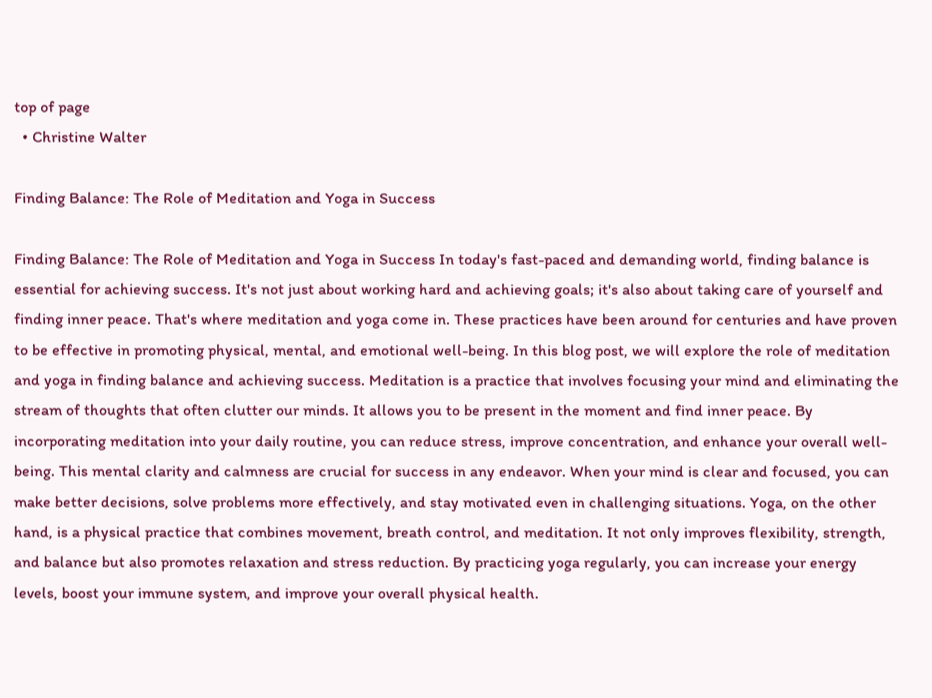top of page
  • Christine Walter

Finding Balance: The Role of Meditation and Yoga in Success

Finding Balance: The Role of Meditation and Yoga in Success In today's fast-paced and demanding world, finding balance is essential for achieving success. It's not just about working hard and achieving goals; it's also about taking care of yourself and finding inner peace. That's where meditation and yoga come in. These practices have been around for centuries and have proven to be effective in promoting physical, mental, and emotional well-being. In this blog post, we will explore the role of meditation and yoga in finding balance and achieving success. Meditation is a practice that involves focusing your mind and eliminating the stream of thoughts that often clutter our minds. It allows you to be present in the moment and find inner peace. By incorporating meditation into your daily routine, you can reduce stress, improve concentration, and enhance your overall well-being. This mental clarity and calmness are crucial for success in any endeavor. When your mind is clear and focused, you can make better decisions, solve problems more effectively, and stay motivated even in challenging situations. Yoga, on the other hand, is a physical practice that combines movement, breath control, and meditation. It not only improves flexibility, strength, and balance but also promotes relaxation and stress reduction. By practicing yoga regularly, you can increase your energy levels, boost your immune system, and improve your overall physical health.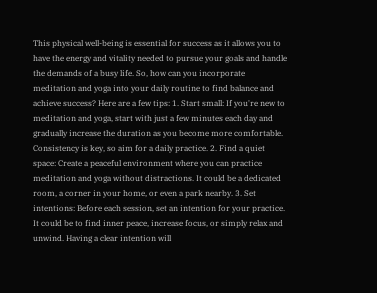This physical well-being is essential for success as it allows you to have the energy and vitality needed to pursue your goals and handle the demands of a busy life. So, how can you incorporate meditation and yoga into your daily routine to find balance and achieve success? Here are a few tips: 1. Start small: If you're new to meditation and yoga, start with just a few minutes each day and gradually increase the duration as you become more comfortable. Consistency is key, so aim for a daily practice. 2. Find a quiet space: Create a peaceful environment where you can practice meditation and yoga without distractions. It could be a dedicated room, a corner in your home, or even a park nearby. 3. Set intentions: Before each session, set an intention for your practice. It could be to find inner peace, increase focus, or simply relax and unwind. Having a clear intention will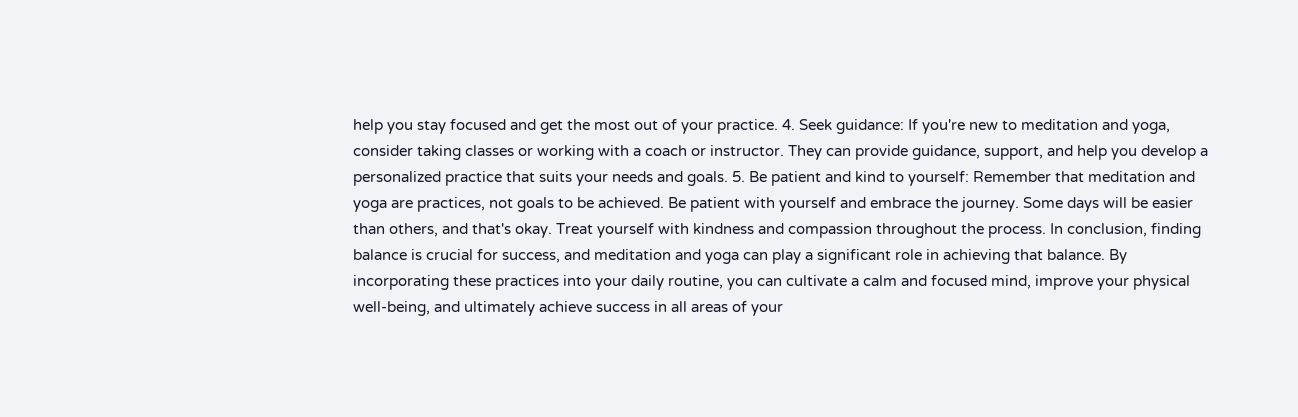help you stay focused and get the most out of your practice. 4. Seek guidance: If you're new to meditation and yoga, consider taking classes or working with a coach or instructor. They can provide guidance, support, and help you develop a personalized practice that suits your needs and goals. 5. Be patient and kind to yourself: Remember that meditation and yoga are practices, not goals to be achieved. Be patient with yourself and embrace the journey. Some days will be easier than others, and that's okay. Treat yourself with kindness and compassion throughout the process. In conclusion, finding balance is crucial for success, and meditation and yoga can play a significant role in achieving that balance. By incorporating these practices into your daily routine, you can cultivate a calm and focused mind, improve your physical well-being, and ultimately achieve success in all areas of your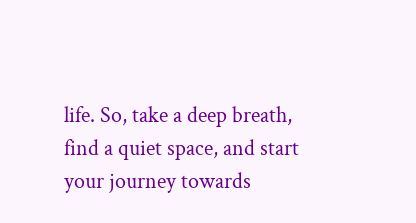life. So, take a deep breath, find a quiet space, and start your journey towards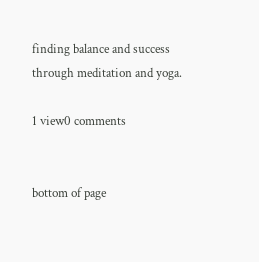finding balance and success through meditation and yoga.

1 view0 comments


bottom of page